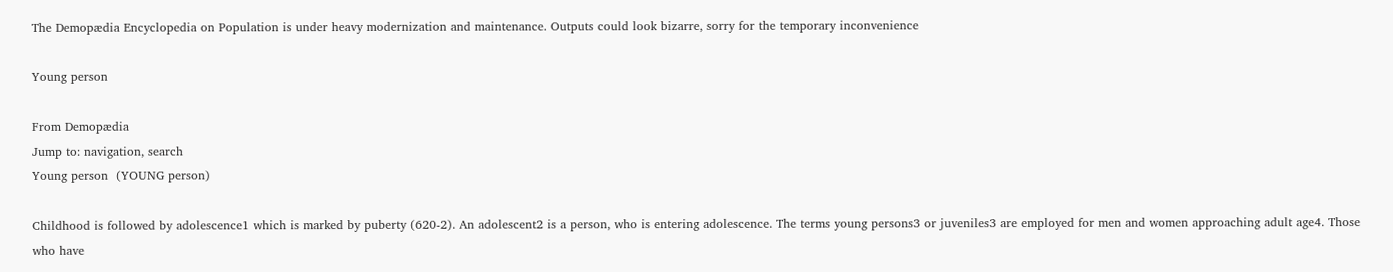The Demopædia Encyclopedia on Population is under heavy modernization and maintenance. Outputs could look bizarre, sorry for the temporary inconvenience

Young person

From Demopædia
Jump to: navigation, search
Young person  (YOUNG person)

Childhood is followed by adolescence1 which is marked by puberty (620-2). An adolescent2 is a person, who is entering adolescence. The terms young persons3 or juveniles3 are employed for men and women approaching adult age4. Those who have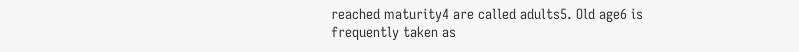reached maturity4 are called adults5. Old age6 is frequently taken as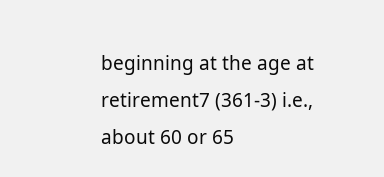beginning at the age at retirement7 (361-3) i.e., about 60 or 65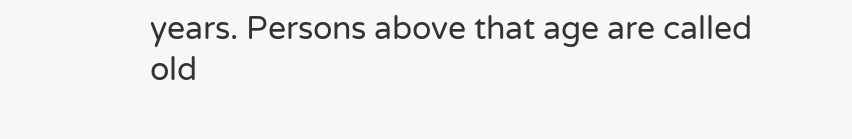years. Persons above that age are called old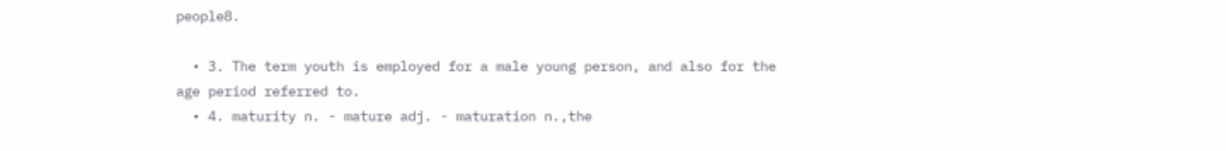people8.

  • 3. The term youth is employed for a male young person, and also for the age period referred to.
  • 4. maturity n. - mature adj. - maturation n.,the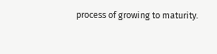process of growing to maturity.